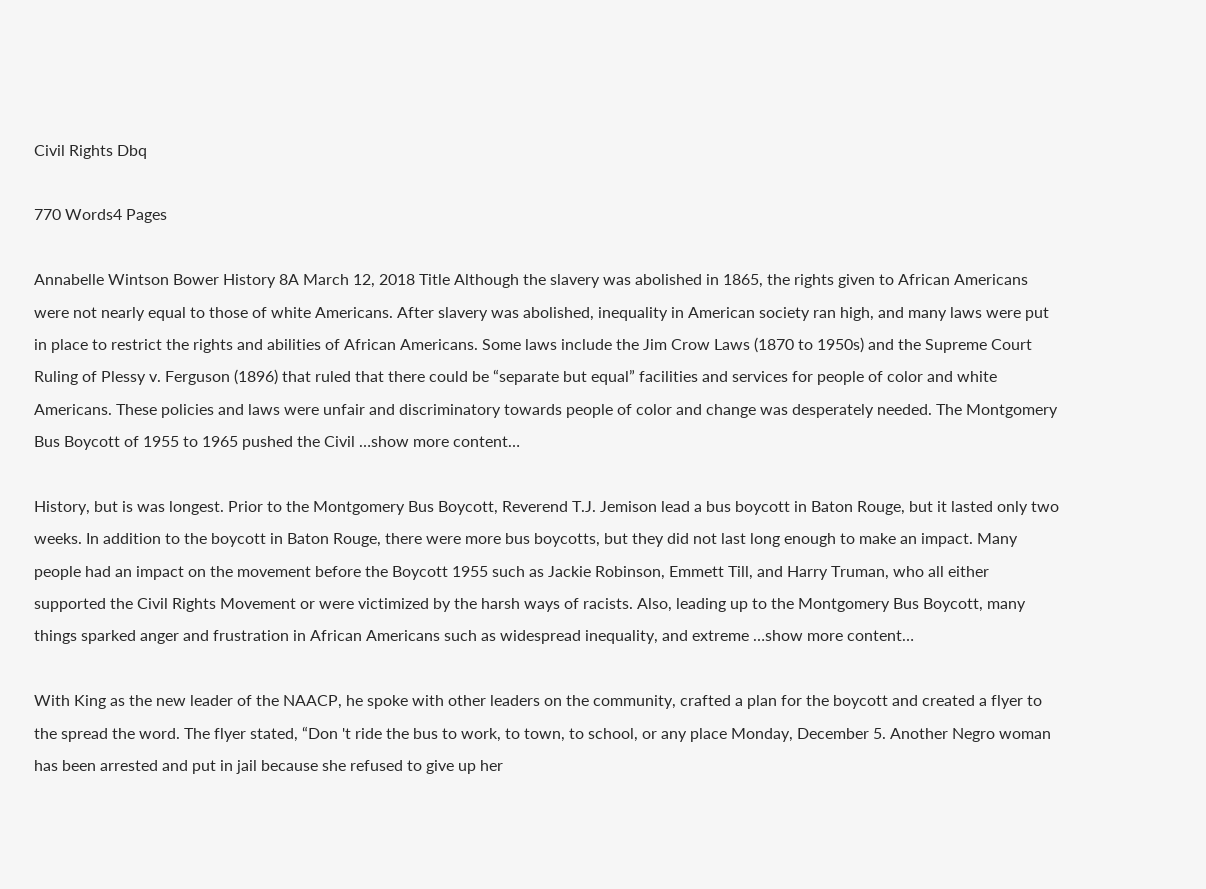Civil Rights Dbq

770 Words4 Pages

Annabelle Wintson Bower History 8A March 12, 2018 Title Although the slavery was abolished in 1865, the rights given to African Americans were not nearly equal to those of white Americans. After slavery was abolished, inequality in American society ran high, and many laws were put in place to restrict the rights and abilities of African Americans. Some laws include the Jim Crow Laws (1870 to 1950s) and the Supreme Court Ruling of Plessy v. Ferguson (1896) that ruled that there could be “separate but equal” facilities and services for people of color and white Americans. These policies and laws were unfair and discriminatory towards people of color and change was desperately needed. The Montgomery Bus Boycott of 1955 to 1965 pushed the Civil …show more content…

History, but is was longest. Prior to the Montgomery Bus Boycott, Reverend T.J. Jemison lead a bus boycott in Baton Rouge, but it lasted only two weeks. In addition to the boycott in Baton Rouge, there were more bus boycotts, but they did not last long enough to make an impact. Many people had an impact on the movement before the Boycott 1955 such as Jackie Robinson, Emmett Till, and Harry Truman, who all either supported the Civil Rights Movement or were victimized by the harsh ways of racists. Also, leading up to the Montgomery Bus Boycott, many things sparked anger and frustration in African Americans such as widespread inequality, and extreme …show more content…

With King as the new leader of the NAACP, he spoke with other leaders on the community, crafted a plan for the boycott and created a flyer to the spread the word. The flyer stated, “Don 't ride the bus to work, to town, to school, or any place Monday, December 5. Another Negro woman has been arrested and put in jail because she refused to give up her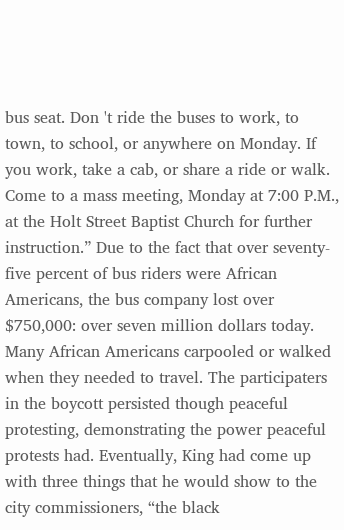bus seat. Don 't ride the buses to work, to town, to school, or anywhere on Monday. If you work, take a cab, or share a ride or walk. Come to a mass meeting, Monday at 7:00 P.M., at the Holt Street Baptist Church for further instruction.” Due to the fact that over seventy-five percent of bus riders were African Americans, the bus company lost over $750,000: over seven million dollars today. Many African Americans carpooled or walked when they needed to travel. The participaters in the boycott persisted though peaceful protesting, demonstrating the power peaceful protests had. Eventually, King had come up with three things that he would show to the city commissioners, “the black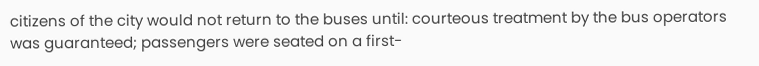citizens of the city would not return to the buses until: courteous treatment by the bus operators was guaranteed; passengers were seated on a first-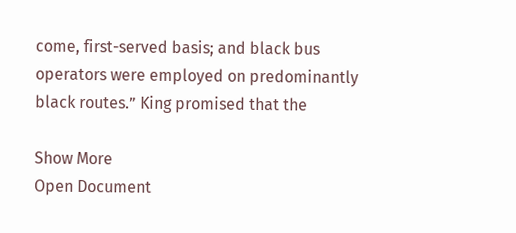come, first-served basis; and black bus operators were employed on predominantly black routes.” King promised that the

Show More
Open Document